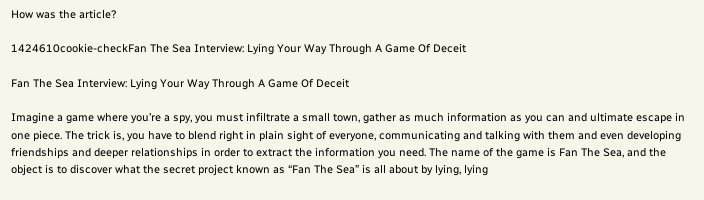How was the article?

1424610cookie-checkFan The Sea Interview: Lying Your Way Through A Game Of Deceit

Fan The Sea Interview: Lying Your Way Through A Game Of Deceit

Imagine a game where you’re a spy, you must infiltrate a small town, gather as much information as you can and ultimate escape in one piece. The trick is, you have to blend right in plain sight of everyone, communicating and talking with them and even developing friendships and deeper relationships in order to extract the information you need. The name of the game is Fan The Sea, and the object is to discover what the secret project known as “Fan The Sea” is all about by lying, lying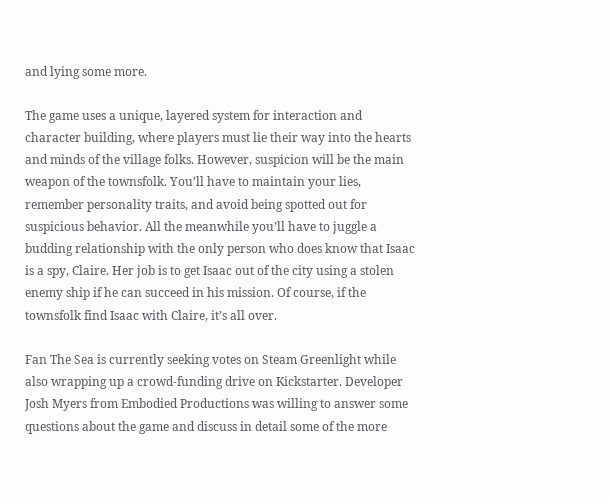and lying some more.

The game uses a unique, layered system for interaction and character building, where players must lie their way into the hearts and minds of the village folks. However, suspicion will be the main weapon of the townsfolk. You’ll have to maintain your lies, remember personality traits, and avoid being spotted out for suspicious behavior. All the meanwhile you’ll have to juggle a budding relationship with the only person who does know that Isaac is a spy, Claire. Her job is to get Isaac out of the city using a stolen enemy ship if he can succeed in his mission. Of course, if the townsfolk find Isaac with Claire, it’s all over.

Fan The Sea is currently seeking votes on Steam Greenlight while also wrapping up a crowd-funding drive on Kickstarter. Developer Josh Myers from Embodied Productions was willing to answer some questions about the game and discuss in detail some of the more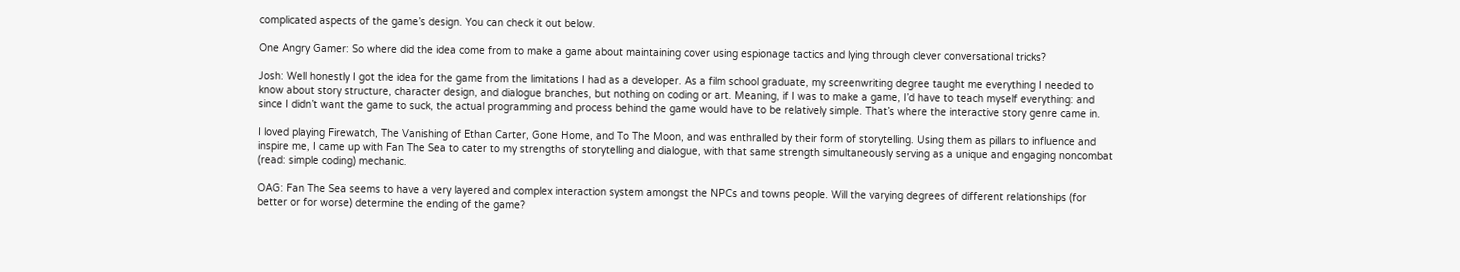complicated aspects of the game’s design. You can check it out below.

One Angry Gamer: So where did the idea come from to make a game about maintaining cover using espionage tactics and lying through clever conversational tricks?

Josh: Well honestly I got the idea for the game from the limitations I had as a developer. As a film school graduate, my screenwriting degree taught me everything I needed to know about story structure, character design, and dialogue branches, but nothing on coding or art. Meaning, if I was to make a game, I’d have to teach myself everything: and since I didn’t want the game to suck, the actual programming and process behind the game would have to be relatively simple. That’s where the interactive story genre came in.

I loved playing Firewatch, The Vanishing of Ethan Carter, Gone Home, and To The Moon, and was enthralled by their form of storytelling. Using them as pillars to influence and inspire me, I came up with Fan The Sea to cater to my strengths of storytelling and dialogue, with that same strength simultaneously serving as a unique and engaging noncombat (read: simple coding) mechanic.

OAG: Fan The Sea seems to have a very layered and complex interaction system amongst the NPCs and towns people. Will the varying degrees of different relationships (for better or for worse) determine the ending of the game?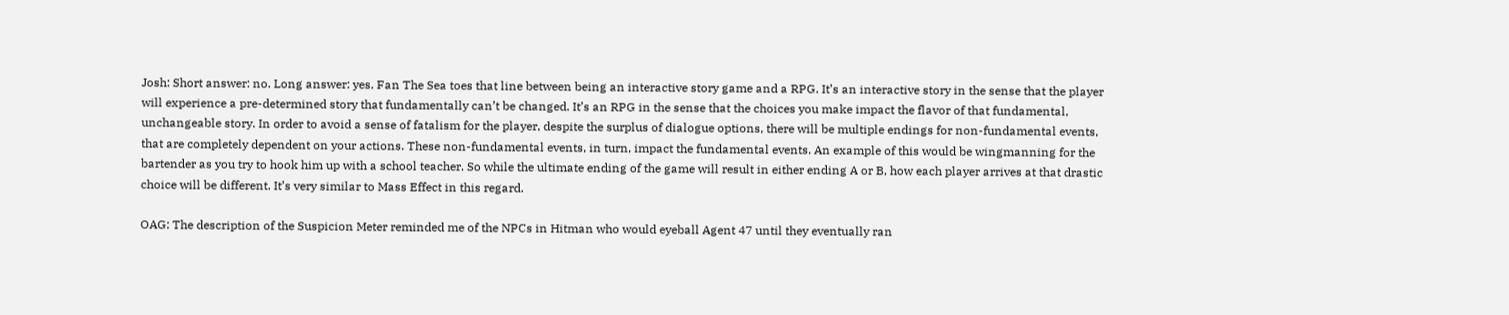Josh: Short answer: no. Long answer: yes. Fan The Sea toes that line between being an interactive story game and a RPG. It’s an interactive story in the sense that the player will experience a pre-determined story that fundamentally can’t be changed. It’s an RPG in the sense that the choices you make impact the flavor of that fundamental, unchangeable story. In order to avoid a sense of fatalism for the player, despite the surplus of dialogue options, there will be multiple endings for non-fundamental events, that are completely dependent on your actions. These non-fundamental events, in turn, impact the fundamental events. An example of this would be wingmanning for the bartender as you try to hook him up with a school teacher. So while the ultimate ending of the game will result in either ending A or B, how each player arrives at that drastic choice will be different. It’s very similar to Mass Effect in this regard.

OAG: The description of the Suspicion Meter reminded me of the NPCs in Hitman who would eyeball Agent 47 until they eventually ran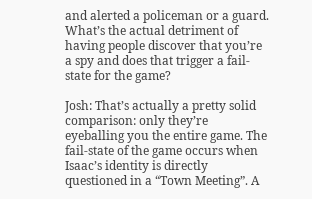and alerted a policeman or a guard. What’s the actual detriment of having people discover that you’re a spy and does that trigger a fail-state for the game?

Josh: That’s actually a pretty solid comparison: only they’re eyeballing you the entire game. The fail-state of the game occurs when Isaac’s identity is directly questioned in a “Town Meeting”. A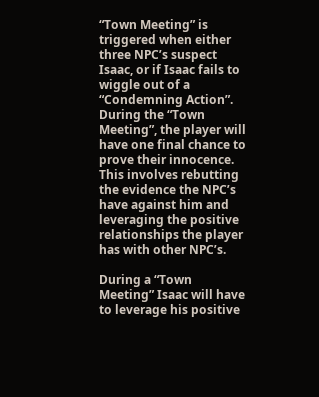“Town Meeting” is triggered when either three NPC’s suspect Isaac, or if Isaac fails to wiggle out of a “Condemning Action”. During the “Town Meeting”, the player will have one final chance to prove their innocence. This involves rebutting the evidence the NPC’s have against him and leveraging the positive relationships the player has with other NPC’s.

During a “Town Meeting” Isaac will have to leverage his positive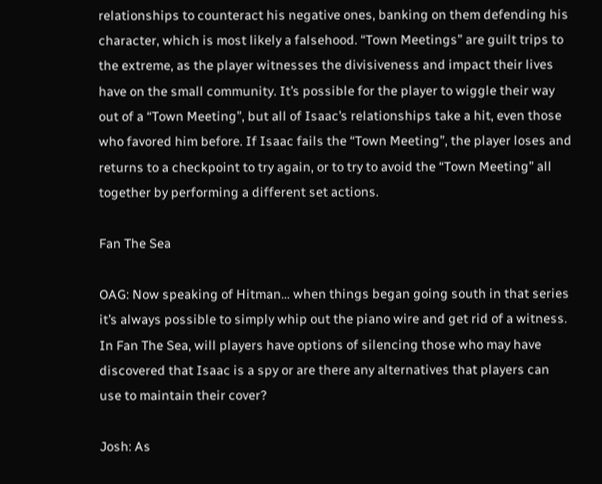relationships to counteract his negative ones, banking on them defending his character, which is most likely a falsehood. “Town Meetings” are guilt trips to the extreme, as the player witnesses the divisiveness and impact their lives have on the small community. It’s possible for the player to wiggle their way out of a “Town Meeting”, but all of Isaac’s relationships take a hit, even those who favored him before. If Isaac fails the “Town Meeting”, the player loses and returns to a checkpoint to try again, or to try to avoid the “Town Meeting” all together by performing a different set actions.

Fan The Sea

OAG: Now speaking of Hitman… when things began going south in that series it’s always possible to simply whip out the piano wire and get rid of a witness. In Fan The Sea, will players have options of silencing those who may have discovered that Isaac is a spy or are there any alternatives that players can use to maintain their cover?

Josh: As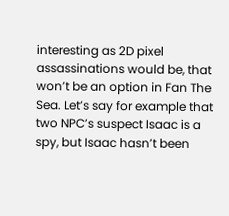interesting as 2D pixel assassinations would be, that won’t be an option in Fan The Sea. Let’s say for example that two NPC’s suspect Isaac is a spy, but Isaac hasn’t been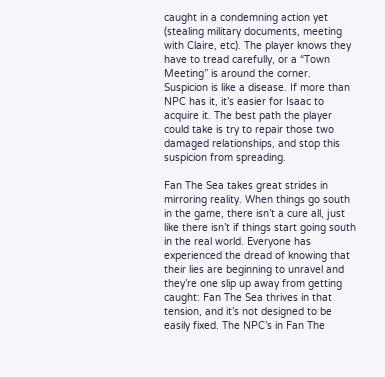caught in a condemning action yet (stealing military documents, meeting with Claire, etc). The player knows they have to tread carefully, or a “Town Meeting” is around the corner. Suspicion is like a disease. If more than NPC has it, it’s easier for Isaac to acquire it. The best path the player could take is try to repair those two damaged relationships, and stop this suspicion from spreading.

Fan The Sea takes great strides in mirroring reality. When things go south in the game, there isn’t a cure all, just like there isn’t if things start going south in the real world. Everyone has experienced the dread of knowing that their lies are beginning to unravel and they’re one slip up away from getting caught: Fan The Sea thrives in that tension, and it’s not designed to be easily fixed. The NPC’s in Fan The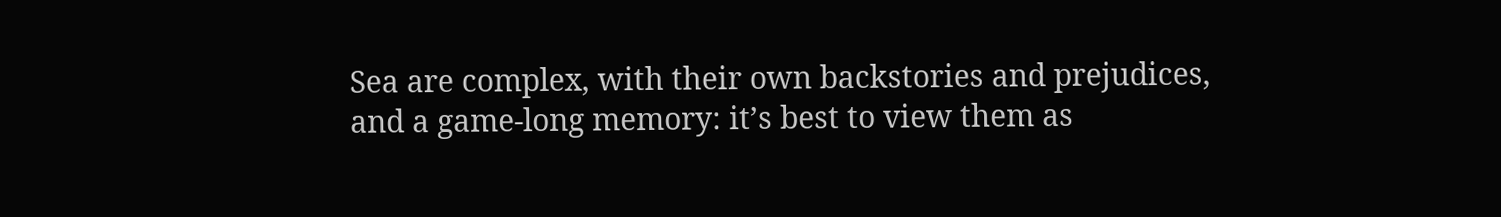Sea are complex, with their own backstories and prejudices, and a game-long memory: it’s best to view them as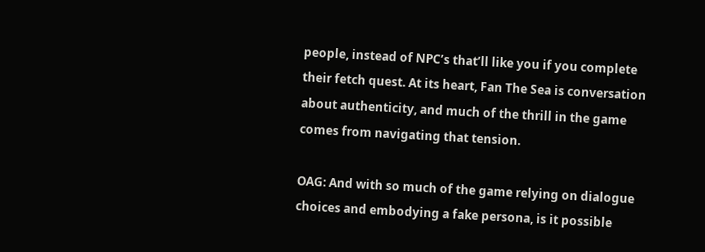people, instead of NPC’s that’ll like you if you complete their fetch quest. At its heart, Fan The Sea is conversation about authenticity, and much of the thrill in the game comes from navigating that tension.

OAG: And with so much of the game relying on dialogue choices and embodying a fake persona, is it possible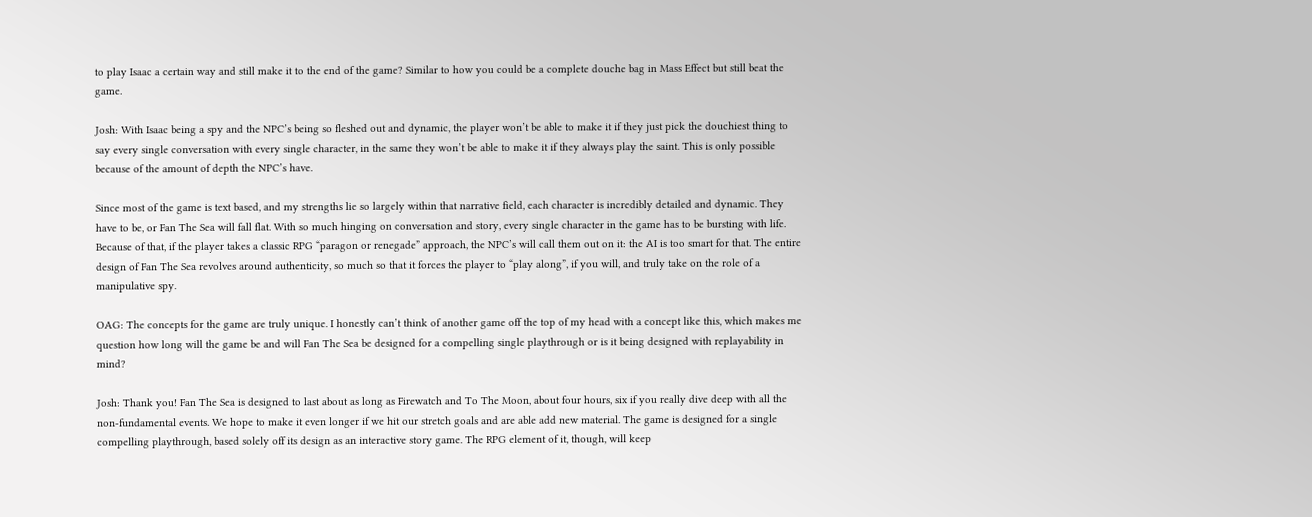to play Isaac a certain way and still make it to the end of the game? Similar to how you could be a complete douche bag in Mass Effect but still beat the game.

Josh: With Isaac being a spy and the NPC’s being so fleshed out and dynamic, the player won’t be able to make it if they just pick the douchiest thing to say every single conversation with every single character, in the same they won’t be able to make it if they always play the saint. This is only possible because of the amount of depth the NPC’s have.

Since most of the game is text based, and my strengths lie so largely within that narrative field, each character is incredibly detailed and dynamic. They have to be, or Fan The Sea will fall flat. With so much hinging on conversation and story, every single character in the game has to be bursting with life. Because of that, if the player takes a classic RPG “paragon or renegade” approach, the NPC’s will call them out on it: the AI is too smart for that. The entire design of Fan The Sea revolves around authenticity, so much so that it forces the player to “play along”, if you will, and truly take on the role of a manipulative spy.

OAG: The concepts for the game are truly unique. I honestly can’t think of another game off the top of my head with a concept like this, which makes me question how long will the game be and will Fan The Sea be designed for a compelling single playthrough or is it being designed with replayability in mind?

Josh: Thank you! Fan The Sea is designed to last about as long as Firewatch and To The Moon, about four hours, six if you really dive deep with all the non-fundamental events. We hope to make it even longer if we hit our stretch goals and are able add new material. The game is designed for a single compelling playthrough, based solely off its design as an interactive story game. The RPG element of it, though, will keep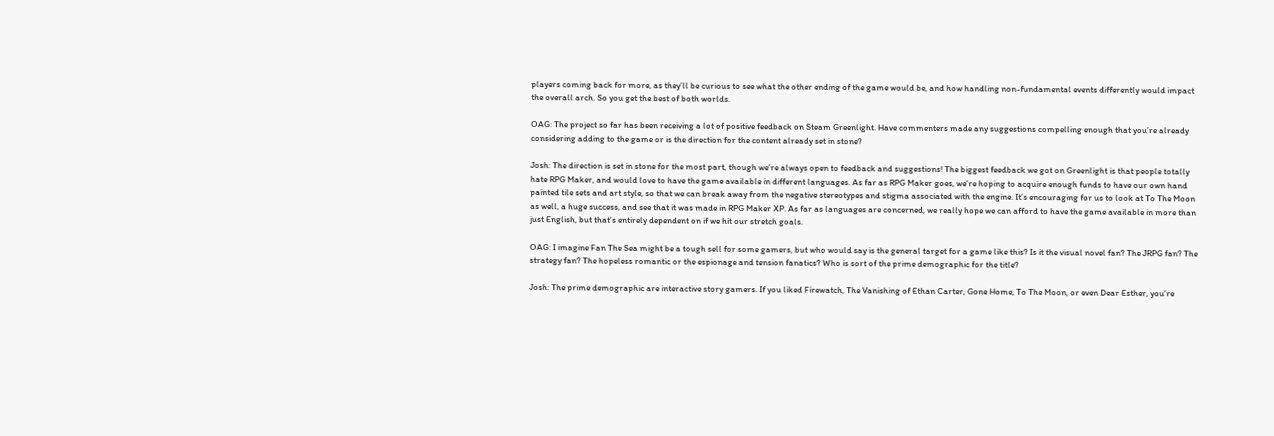players coming back for more, as they’ll be curious to see what the other ending of the game would be, and how handling non-fundamental events differently would impact the overall arch. So you get the best of both worlds.

OAG: The project so far has been receiving a lot of positive feedback on Steam Greenlight. Have commenters made any suggestions compelling enough that you’re already considering adding to the game or is the direction for the content already set in stone?

Josh: The direction is set in stone for the most part, though we’re always open to feedback and suggestions! The biggest feedback we got on Greenlight is that people totally hate RPG Maker, and would love to have the game available in different languages. As far as RPG Maker goes, we’re hoping to acquire enough funds to have our own hand painted tile sets and art style, so that we can break away from the negative stereotypes and stigma associated with the engine. It’s encouraging for us to look at To The Moon as well, a huge success, and see that it was made in RPG Maker XP. As far as languages are concerned, we really hope we can afford to have the game available in more than just English, but that’s entirely dependent on if we hit our stretch goals.

OAG: I imagine Fan The Sea might be a tough sell for some gamers, but who would say is the general target for a game like this? Is it the visual novel fan? The JRPG fan? The strategy fan? The hopeless romantic or the espionage and tension fanatics? Who is sort of the prime demographic for the title?

Josh: The prime demographic are interactive story gamers. If you liked Firewatch, The Vanishing of Ethan Carter, Gone Home, To The Moon, or even Dear Esther, you’re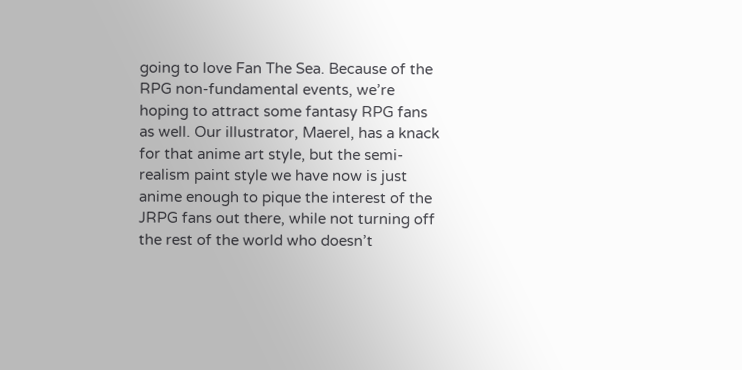going to love Fan The Sea. Because of the RPG non-fundamental events, we’re hoping to attract some fantasy RPG fans as well. Our illustrator, Maerel, has a knack for that anime art style, but the semi-realism paint style we have now is just anime enough to pique the interest of the JRPG fans out there, while not turning off the rest of the world who doesn’t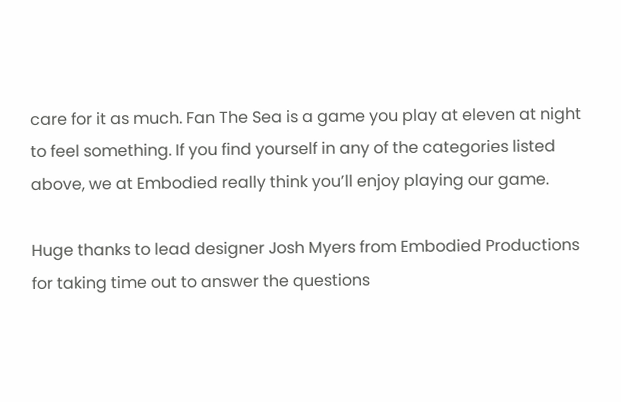care for it as much. Fan The Sea is a game you play at eleven at night to feel something. If you find yourself in any of the categories listed above, we at Embodied really think you’ll enjoy playing our game.

Huge thanks to lead designer Josh Myers from Embodied Productions for taking time out to answer the questions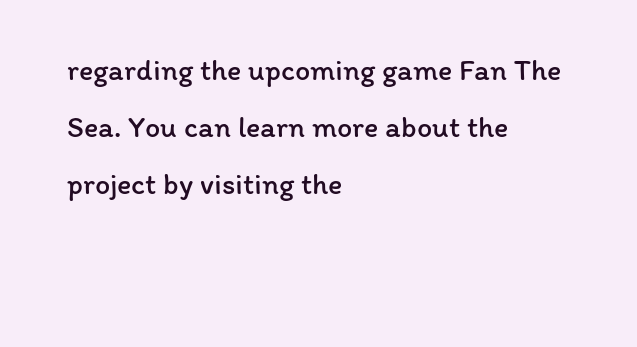regarding the upcoming game Fan The Sea. You can learn more about the project by visiting the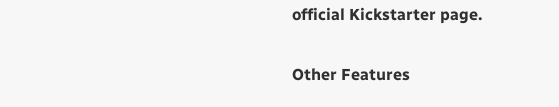official Kickstarter page.

Other Features